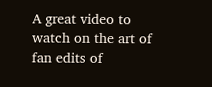A great video to watch on the art of fan edits of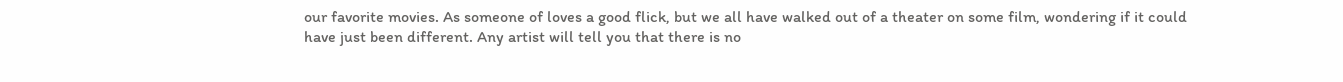our favorite movies. As someone of loves a good flick, but we all have walked out of a theater on some film, wondering if it could have just been different. Any artist will tell you that there is no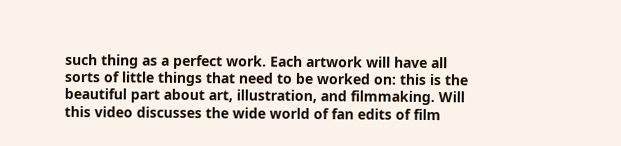such thing as a perfect work. Each artwork will have all sorts of little things that need to be worked on: this is the beautiful part about art, illustration, and filmmaking. Will this video discusses the wide world of fan edits of film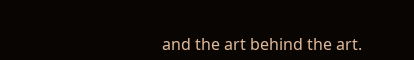and the art behind the art.